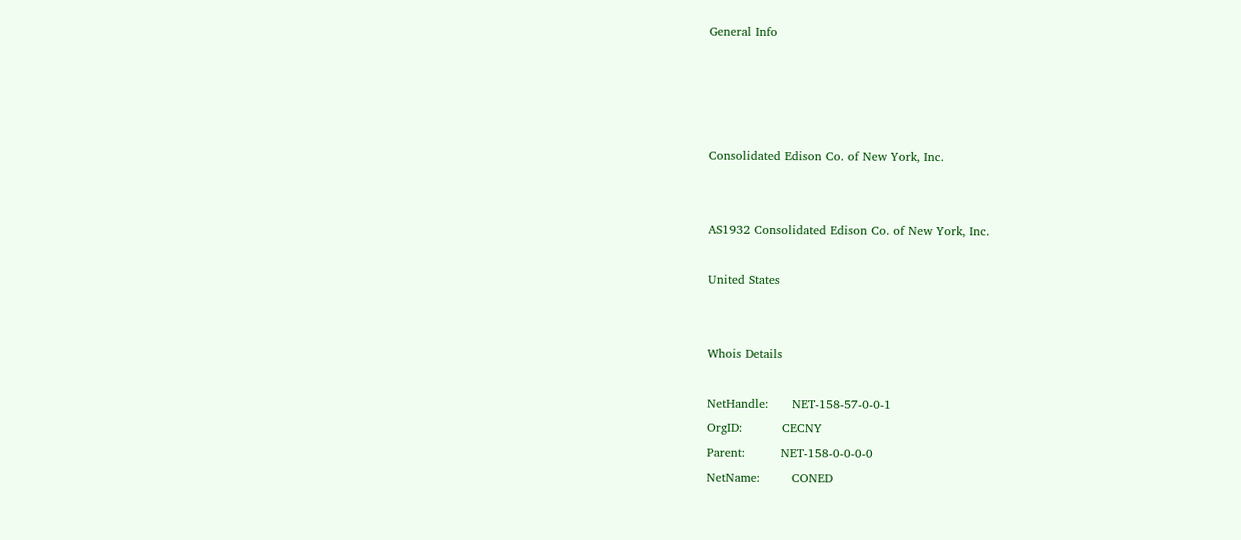General Info




Consolidated Edison Co. of New York, Inc.


AS1932 Consolidated Edison Co. of New York, Inc.

United States


Whois Details

NetHandle:      NET-158-57-0-0-1
OrgID:          CECNY
Parent:         NET-158-0-0-0-0
NetName:        CONED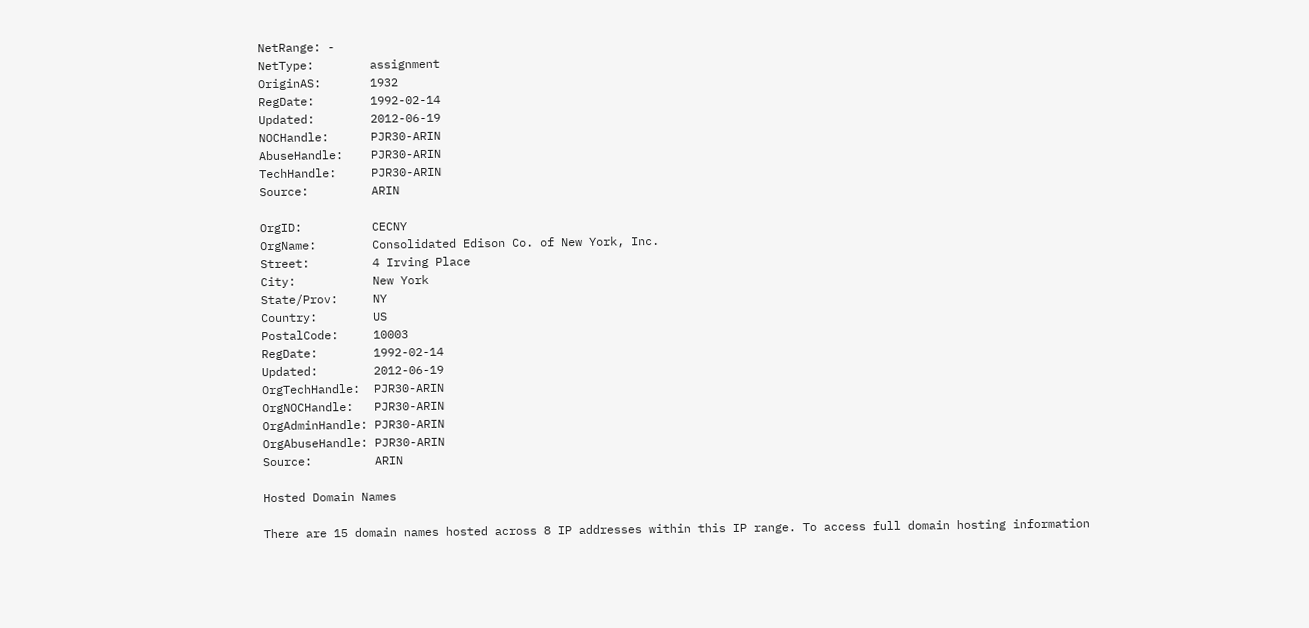NetRange: -
NetType:        assignment
OriginAS:       1932
RegDate:        1992-02-14
Updated:        2012-06-19
NOCHandle:      PJR30-ARIN
AbuseHandle:    PJR30-ARIN
TechHandle:     PJR30-ARIN
Source:         ARIN

OrgID:          CECNY
OrgName:        Consolidated Edison Co. of New York, Inc.
Street:         4 Irving Place
City:           New York
State/Prov:     NY
Country:        US
PostalCode:     10003
RegDate:        1992-02-14
Updated:        2012-06-19
OrgTechHandle:  PJR30-ARIN
OrgNOCHandle:   PJR30-ARIN
OrgAdminHandle: PJR30-ARIN
OrgAbuseHandle: PJR30-ARIN
Source:         ARIN

Hosted Domain Names

There are 15 domain names hosted across 8 IP addresses within this IP range. To access full domain hosting information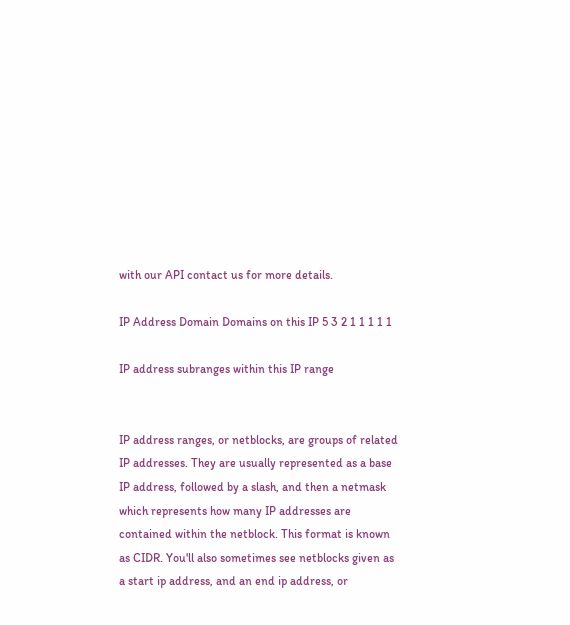with our API contact us for more details.

IP Address Domain Domains on this IP 5 3 2 1 1 1 1 1

IP address subranges within this IP range


IP address ranges, or netblocks, are groups of related IP addresses. They are usually represented as a base IP address, followed by a slash, and then a netmask which represents how many IP addresses are contained within the netblock. This format is known as CIDR. You'll also sometimes see netblocks given as a start ip address, and an end ip address, or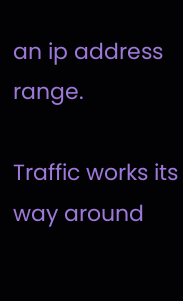an ip address range.

Traffic works its way around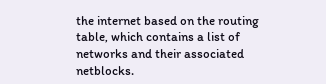the internet based on the routing table, which contains a list of networks and their associated netblocks.